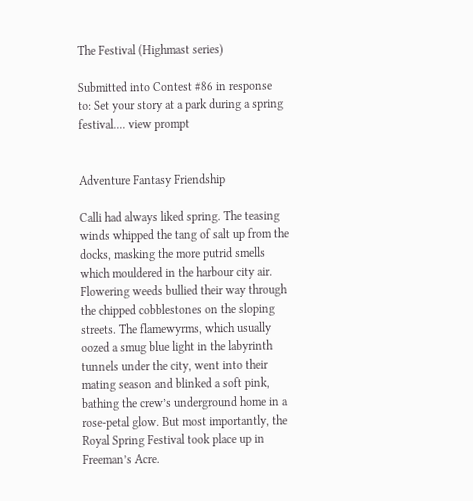The Festival (Highmast series)

Submitted into Contest #86 in response to: Set your story at a park during a spring festival.... view prompt


Adventure Fantasy Friendship

Calli had always liked spring. The teasing winds whipped the tang of salt up from the docks, masking the more putrid smells which mouldered in the harbour city air. Flowering weeds bullied their way through the chipped cobblestones on the sloping streets. The flamewyrms, which usually oozed a smug blue light in the labyrinth tunnels under the city, went into their mating season and blinked a soft pink, bathing the crew’s underground home in a rose-petal glow. But most importantly, the Royal Spring Festival took place up in Freeman’s Acre.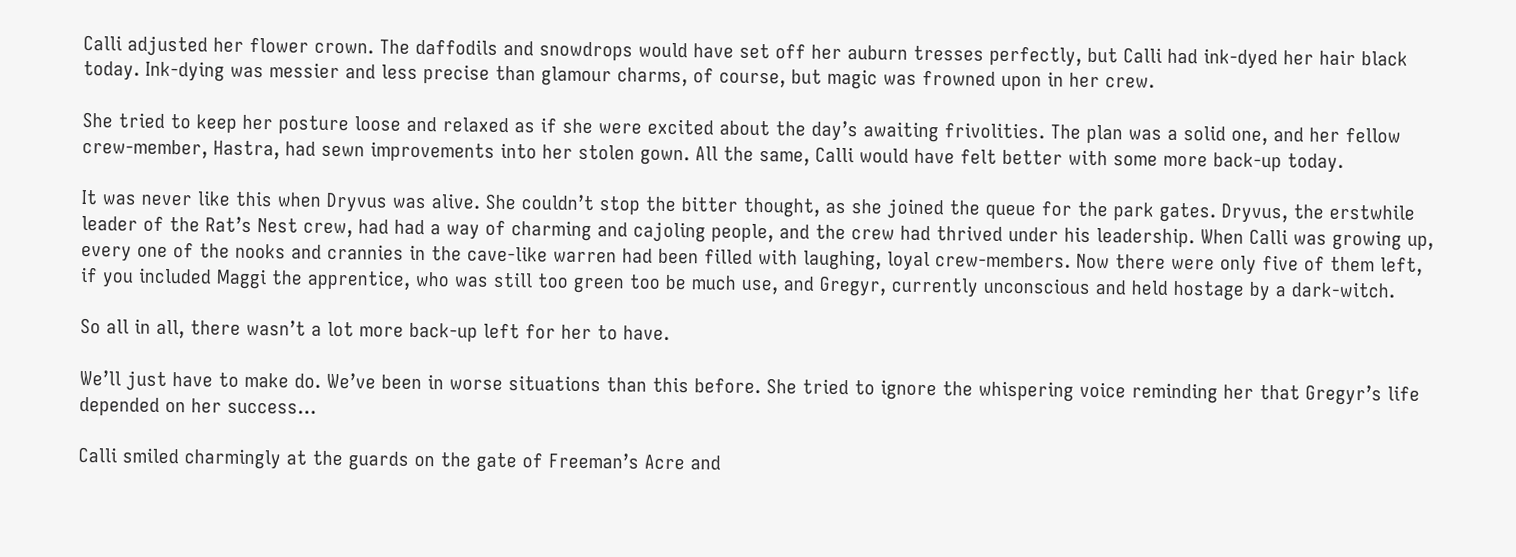Calli adjusted her flower crown. The daffodils and snowdrops would have set off her auburn tresses perfectly, but Calli had ink-dyed her hair black today. Ink-dying was messier and less precise than glamour charms, of course, but magic was frowned upon in her crew.

She tried to keep her posture loose and relaxed as if she were excited about the day’s awaiting frivolities. The plan was a solid one, and her fellow crew-member, Hastra, had sewn improvements into her stolen gown. All the same, Calli would have felt better with some more back-up today.

It was never like this when Dryvus was alive. She couldn’t stop the bitter thought, as she joined the queue for the park gates. Dryvus, the erstwhile leader of the Rat’s Nest crew, had had a way of charming and cajoling people, and the crew had thrived under his leadership. When Calli was growing up, every one of the nooks and crannies in the cave-like warren had been filled with laughing, loyal crew-members. Now there were only five of them left, if you included Maggi the apprentice, who was still too green too be much use, and Gregyr, currently unconscious and held hostage by a dark-witch.

So all in all, there wasn’t a lot more back-up left for her to have.

We’ll just have to make do. We’ve been in worse situations than this before. She tried to ignore the whispering voice reminding her that Gregyr’s life depended on her success…

Calli smiled charmingly at the guards on the gate of Freeman’s Acre and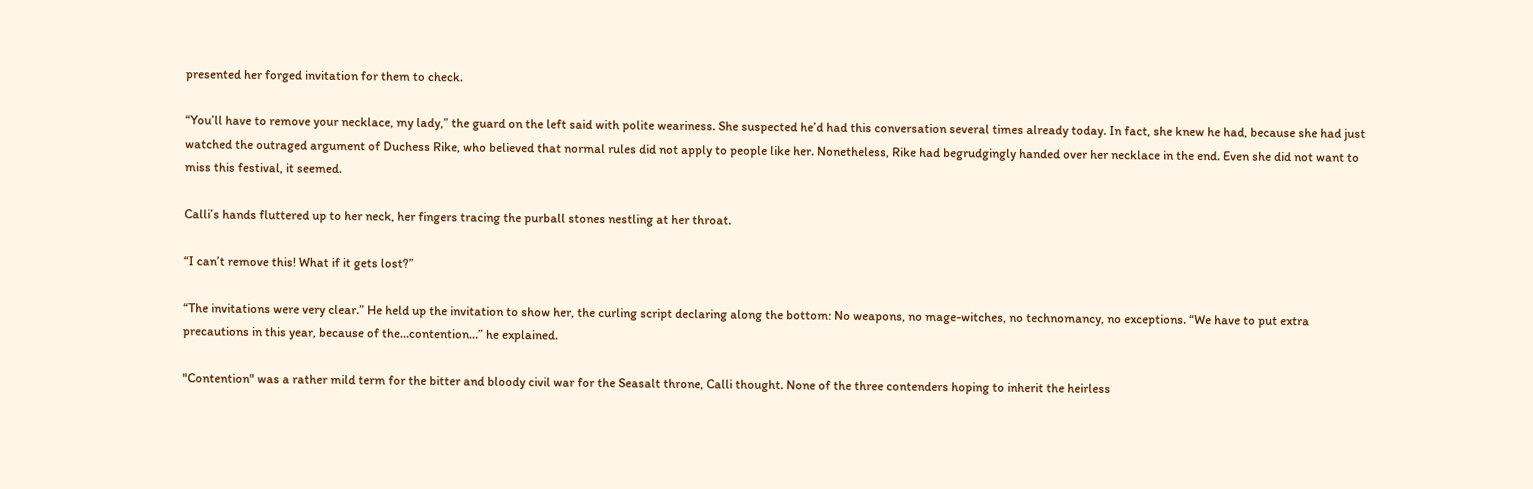presented her forged invitation for them to check.

“You’ll have to remove your necklace, my lady,” the guard on the left said with polite weariness. She suspected he’d had this conversation several times already today. In fact, she knew he had, because she had just watched the outraged argument of Duchess Rike, who believed that normal rules did not apply to people like her. Nonetheless, Rike had begrudgingly handed over her necklace in the end. Even she did not want to miss this festival, it seemed.

Calli’s hands fluttered up to her neck, her fingers tracing the purball stones nestling at her throat.

“I can’t remove this! What if it gets lost?”

“The invitations were very clear.” He held up the invitation to show her, the curling script declaring along the bottom: No weapons, no mage-witches, no technomancy, no exceptions. “We have to put extra precautions in this year, because of the…contention…” he explained.

"Contention" was a rather mild term for the bitter and bloody civil war for the Seasalt throne, Calli thought. None of the three contenders hoping to inherit the heirless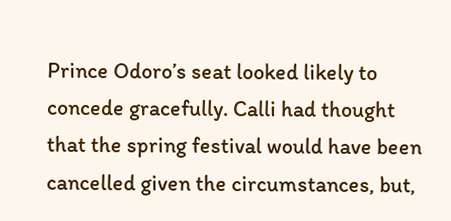Prince Odoro’s seat looked likely to concede gracefully. Calli had thought that the spring festival would have been cancelled given the circumstances, but,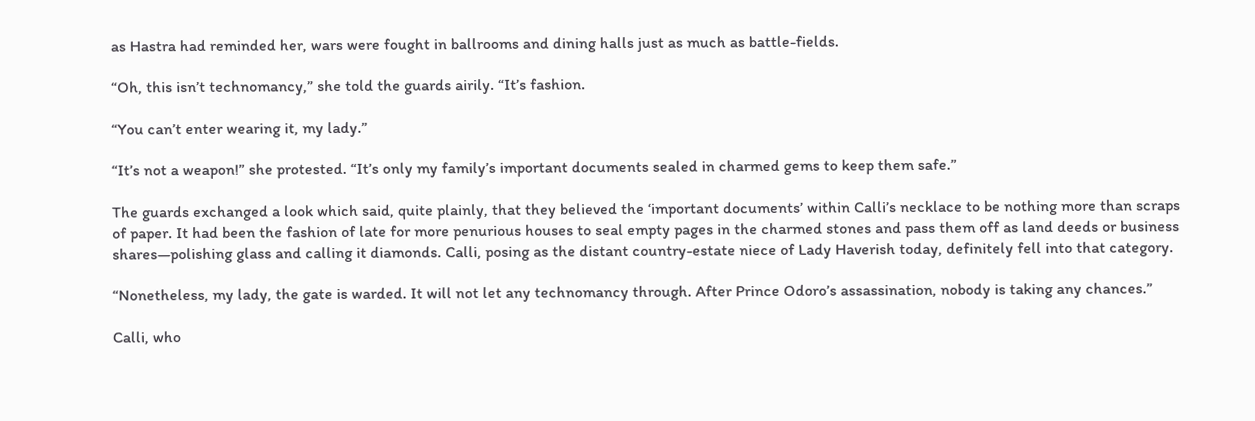as Hastra had reminded her, wars were fought in ballrooms and dining halls just as much as battle-fields.

“Oh, this isn’t technomancy,” she told the guards airily. “It’s fashion.

“You can’t enter wearing it, my lady.”

“It’s not a weapon!” she protested. “It’s only my family’s important documents sealed in charmed gems to keep them safe.”

The guards exchanged a look which said, quite plainly, that they believed the ‘important documents’ within Calli’s necklace to be nothing more than scraps of paper. It had been the fashion of late for more penurious houses to seal empty pages in the charmed stones and pass them off as land deeds or business shares—polishing glass and calling it diamonds. Calli, posing as the distant country-estate niece of Lady Haverish today, definitely fell into that category.

“Nonetheless, my lady, the gate is warded. It will not let any technomancy through. After Prince Odoro’s assassination, nobody is taking any chances.”

Calli, who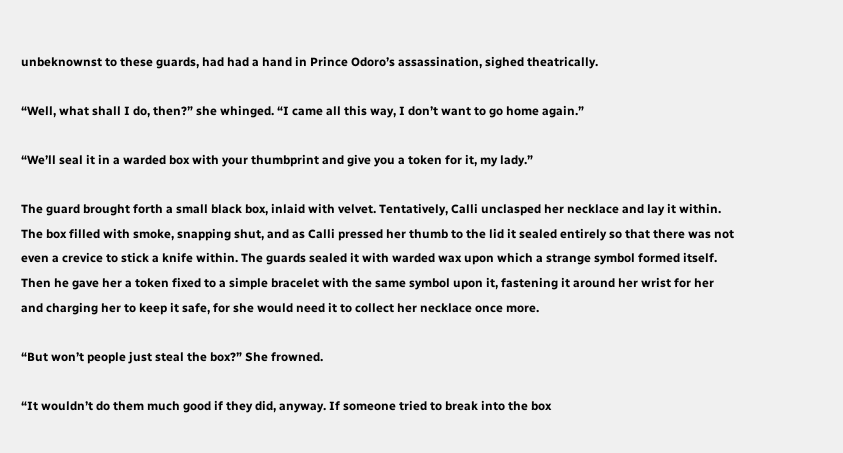unbeknownst to these guards, had had a hand in Prince Odoro’s assassination, sighed theatrically.

“Well, what shall I do, then?” she whinged. “I came all this way, I don’t want to go home again.”

“We’ll seal it in a warded box with your thumbprint and give you a token for it, my lady.”

The guard brought forth a small black box, inlaid with velvet. Tentatively, Calli unclasped her necklace and lay it within. The box filled with smoke, snapping shut, and as Calli pressed her thumb to the lid it sealed entirely so that there was not even a crevice to stick a knife within. The guards sealed it with warded wax upon which a strange symbol formed itself. Then he gave her a token fixed to a simple bracelet with the same symbol upon it, fastening it around her wrist for her and charging her to keep it safe, for she would need it to collect her necklace once more.

“But won’t people just steal the box?” She frowned.

“It wouldn’t do them much good if they did, anyway. If someone tried to break into the box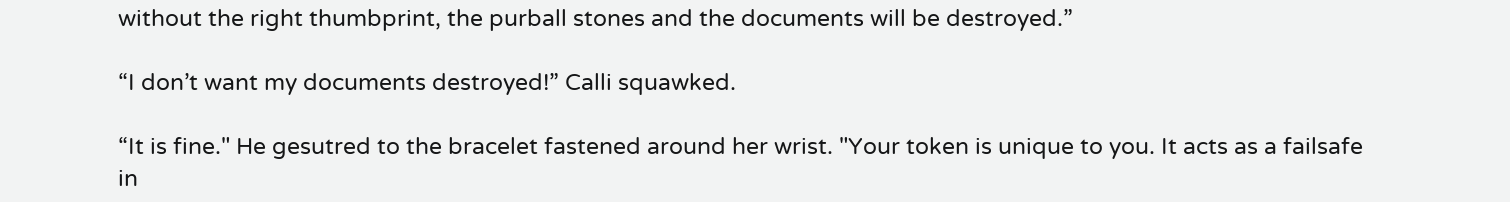without the right thumbprint, the purball stones and the documents will be destroyed.”

“I don’t want my documents destroyed!” Calli squawked.

“It is fine." He gesutred to the bracelet fastened around her wrist. "Your token is unique to you. It acts as a failsafe in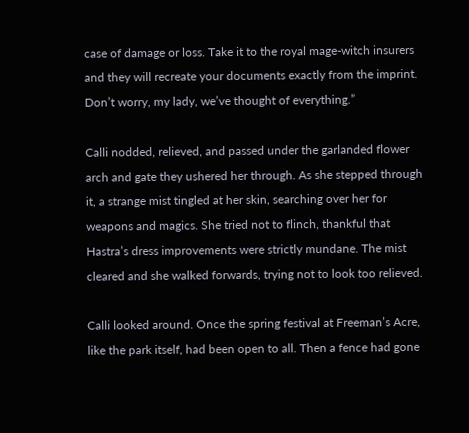case of damage or loss. Take it to the royal mage-witch insurers and they will recreate your documents exactly from the imprint. Don’t worry, my lady, we’ve thought of everything.”

Calli nodded, relieved, and passed under the garlanded flower arch and gate they ushered her through. As she stepped through it, a strange mist tingled at her skin, searching over her for weapons and magics. She tried not to flinch, thankful that Hastra’s dress improvements were strictly mundane. The mist cleared and she walked forwards, trying not to look too relieved.

Calli looked around. Once the spring festival at Freeman’s Acre, like the park itself, had been open to all. Then a fence had gone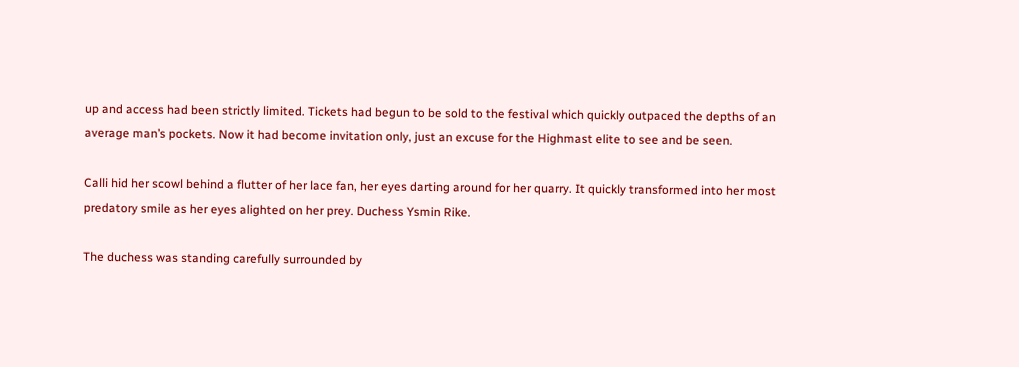up and access had been strictly limited. Tickets had begun to be sold to the festival which quickly outpaced the depths of an average man’s pockets. Now it had become invitation only, just an excuse for the Highmast elite to see and be seen.

Calli hid her scowl behind a flutter of her lace fan, her eyes darting around for her quarry. It quickly transformed into her most predatory smile as her eyes alighted on her prey. Duchess Ysmin Rike.

The duchess was standing carefully surrounded by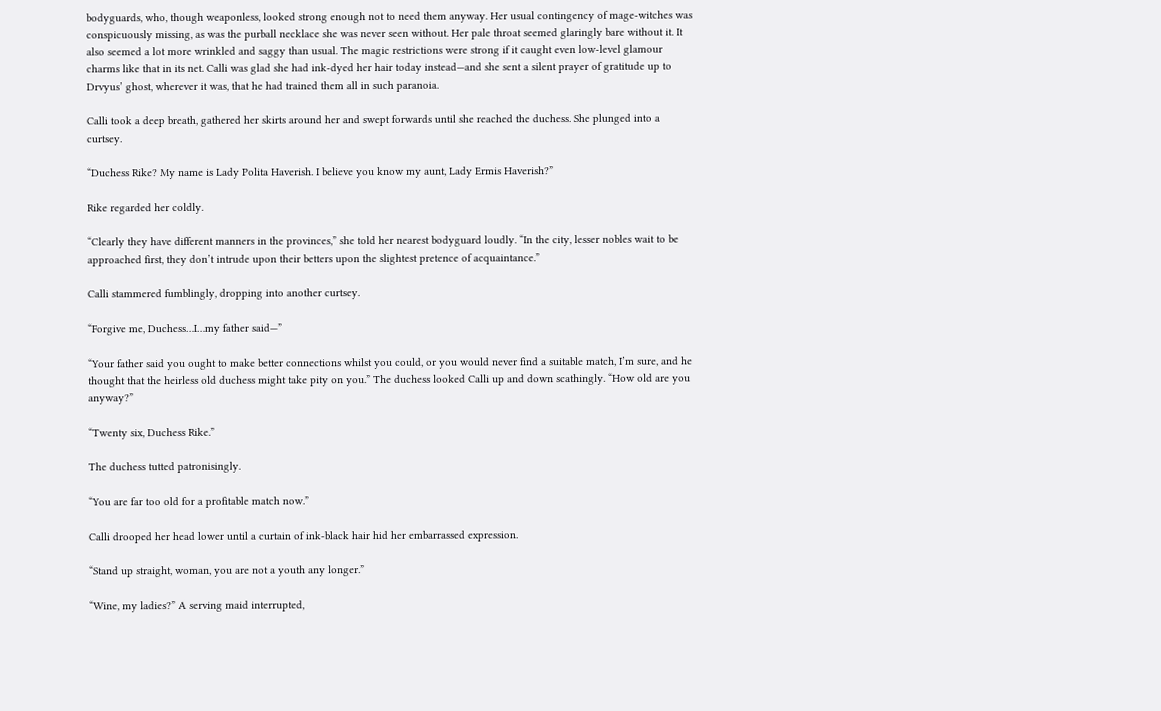bodyguards, who, though weaponless, looked strong enough not to need them anyway. Her usual contingency of mage-witches was conspicuously missing, as was the purball necklace she was never seen without. Her pale throat seemed glaringly bare without it. It also seemed a lot more wrinkled and saggy than usual. The magic restrictions were strong if it caught even low-level glamour charms like that in its net. Calli was glad she had ink-dyed her hair today instead—and she sent a silent prayer of gratitude up to Drvyus’ ghost, wherever it was, that he had trained them all in such paranoia.

Calli took a deep breath, gathered her skirts around her and swept forwards until she reached the duchess. She plunged into a curtsey.

“Duchess Rike? My name is Lady Polita Haverish. I believe you know my aunt, Lady Ermis Haverish?”

Rike regarded her coldly.

“Clearly they have different manners in the provinces,” she told her nearest bodyguard loudly. “In the city, lesser nobles wait to be approached first, they don’t intrude upon their betters upon the slightest pretence of acquaintance.”

Calli stammered fumblingly, dropping into another curtsey.

“Forgive me, Duchess…I…my father said—”

“Your father said you ought to make better connections whilst you could, or you would never find a suitable match, I’m sure, and he thought that the heirless old duchess might take pity on you.” The duchess looked Calli up and down scathingly. “How old are you anyway?”

“Twenty six, Duchess Rike.”

The duchess tutted patronisingly.

“You are far too old for a profitable match now.”

Calli drooped her head lower until a curtain of ink-black hair hid her embarrassed expression.

“Stand up straight, woman, you are not a youth any longer.”

“Wine, my ladies?” A serving maid interrupted,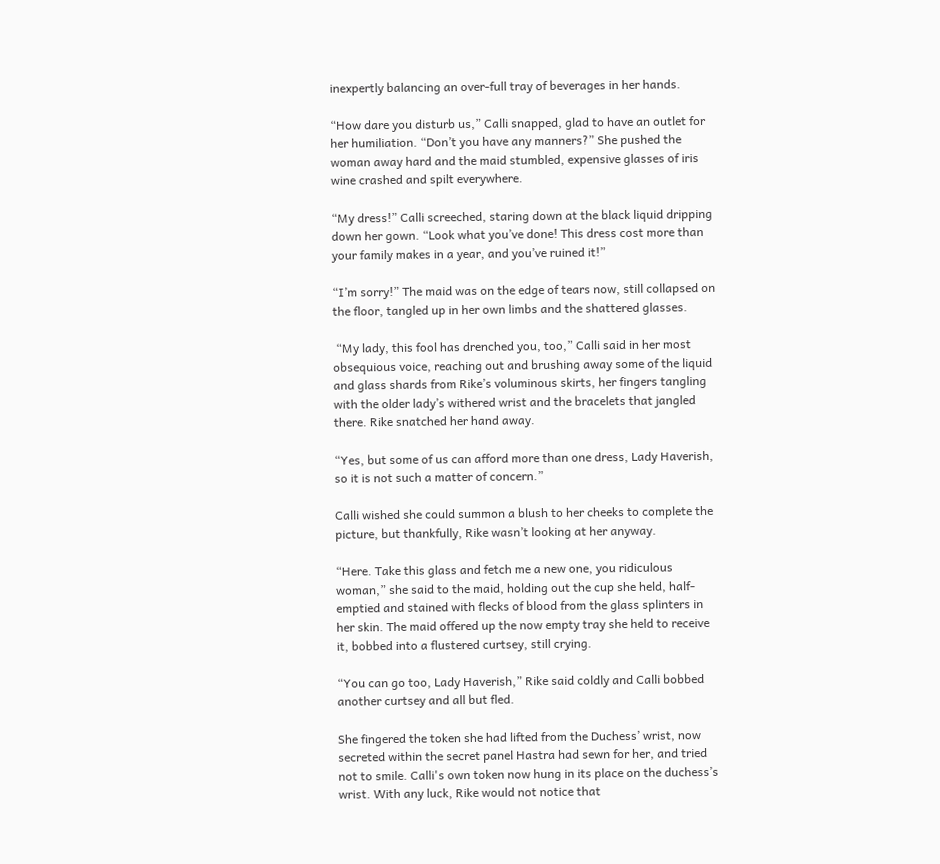inexpertly balancing an over-full tray of beverages in her hands.

“How dare you disturb us,” Calli snapped, glad to have an outlet for her humiliation. “Don’t you have any manners?” She pushed the woman away hard and the maid stumbled, expensive glasses of iris wine crashed and spilt everywhere.

“My dress!” Calli screeched, staring down at the black liquid dripping down her gown. “Look what you’ve done! This dress cost more than your family makes in a year, and you’ve ruined it!”

“I’m sorry!” The maid was on the edge of tears now, still collapsed on the floor, tangled up in her own limbs and the shattered glasses.

 “My lady, this fool has drenched you, too,” Calli said in her most obsequious voice, reaching out and brushing away some of the liquid and glass shards from Rike’s voluminous skirts, her fingers tangling with the older lady’s withered wrist and the bracelets that jangled there. Rike snatched her hand away.

“Yes, but some of us can afford more than one dress, Lady Haverish, so it is not such a matter of concern.”

Calli wished she could summon a blush to her cheeks to complete the picture, but thankfully, Rike wasn’t looking at her anyway.

“Here. Take this glass and fetch me a new one, you ridiculous woman,” she said to the maid, holding out the cup she held, half-emptied and stained with flecks of blood from the glass splinters in her skin. The maid offered up the now empty tray she held to receive it, bobbed into a flustered curtsey, still crying.

“You can go too, Lady Haverish,” Rike said coldly and Calli bobbed another curtsey and all but fled.

She fingered the token she had lifted from the Duchess’ wrist, now secreted within the secret panel Hastra had sewn for her, and tried not to smile. Calli's own token now hung in its place on the duchess’s wrist. With any luck, Rike would not notice that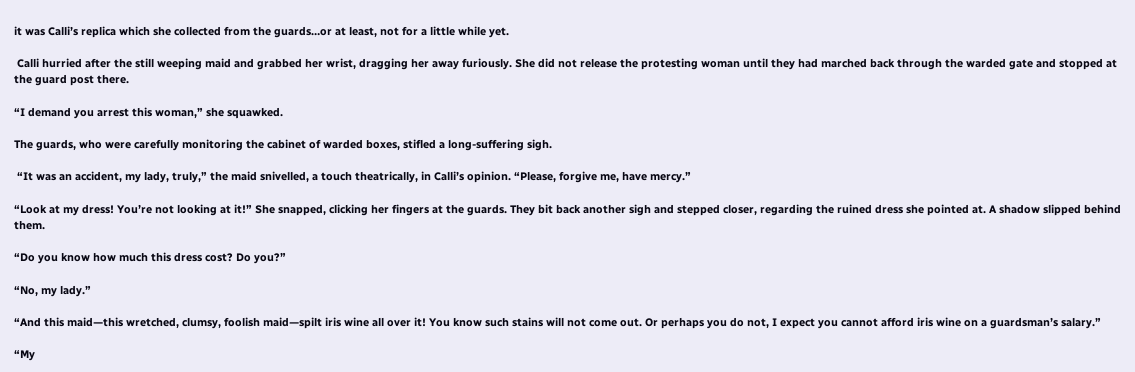it was Calli’s replica which she collected from the guards…or at least, not for a little while yet.

 Calli hurried after the still weeping maid and grabbed her wrist, dragging her away furiously. She did not release the protesting woman until they had marched back through the warded gate and stopped at the guard post there.

“I demand you arrest this woman,” she squawked.

The guards, who were carefully monitoring the cabinet of warded boxes, stifled a long-suffering sigh.

 “It was an accident, my lady, truly,” the maid snivelled, a touch theatrically, in Calli’s opinion. “Please, forgive me, have mercy.”

“Look at my dress! You’re not looking at it!” She snapped, clicking her fingers at the guards. They bit back another sigh and stepped closer, regarding the ruined dress she pointed at. A shadow slipped behind them.

“Do you know how much this dress cost? Do you?”

“No, my lady.”

“And this maid—this wretched, clumsy, foolish maid—spilt iris wine all over it! You know such stains will not come out. Or perhaps you do not, I expect you cannot afford iris wine on a guardsman’s salary.”

“My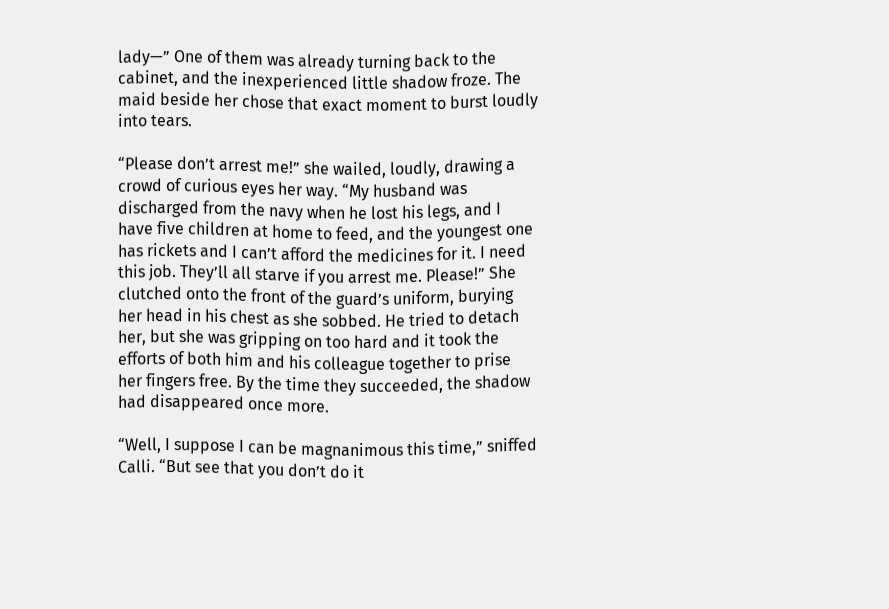lady—” One of them was already turning back to the cabinet, and the inexperienced little shadow froze. The maid beside her chose that exact moment to burst loudly into tears.

“Please don’t arrest me!” she wailed, loudly, drawing a crowd of curious eyes her way. “My husband was discharged from the navy when he lost his legs, and I have five children at home to feed, and the youngest one has rickets and I can’t afford the medicines for it. I need this job. They’ll all starve if you arrest me. Please!” She clutched onto the front of the guard’s uniform, burying her head in his chest as she sobbed. He tried to detach her, but she was gripping on too hard and it took the efforts of both him and his colleague together to prise her fingers free. By the time they succeeded, the shadow had disappeared once more.

“Well, I suppose I can be magnanimous this time,” sniffed Calli. “But see that you don’t do it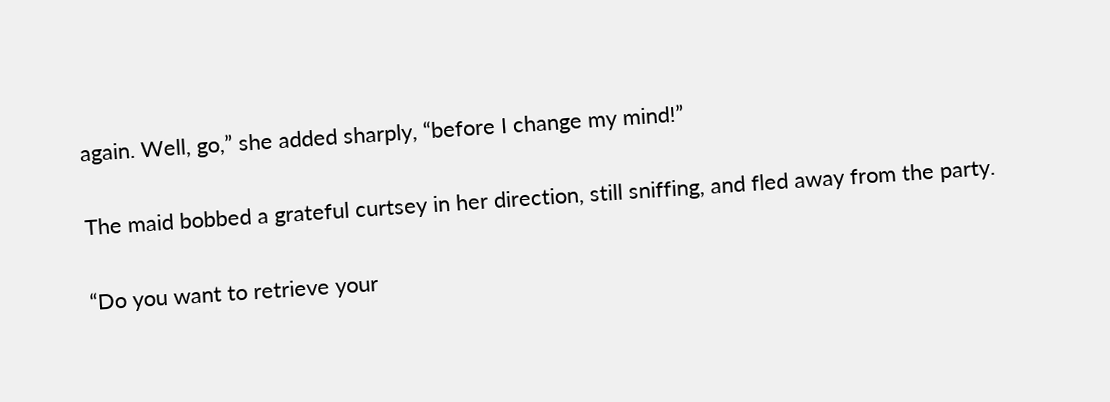again. Well, go,” she added sharply, “before I change my mind!”

The maid bobbed a grateful curtsey in her direction, still sniffing, and fled away from the party.

“Do you want to retrieve your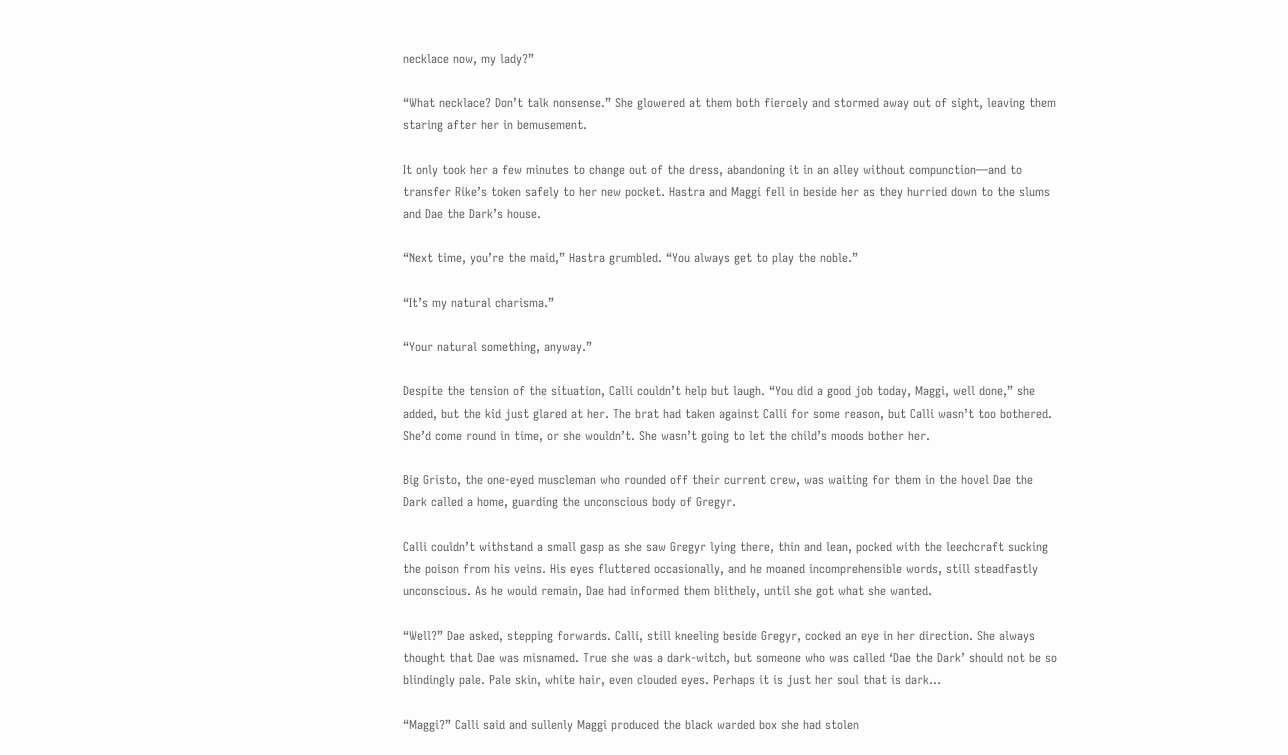necklace now, my lady?”

“What necklace? Don’t talk nonsense.” She glowered at them both fiercely and stormed away out of sight, leaving them staring after her in bemusement.

It only took her a few minutes to change out of the dress, abandoning it in an alley without compunction—and to transfer Rike’s token safely to her new pocket. Hastra and Maggi fell in beside her as they hurried down to the slums and Dae the Dark’s house.

“Next time, you’re the maid,” Hastra grumbled. “You always get to play the noble.”

“It’s my natural charisma.”

“Your natural something, anyway.”

Despite the tension of the situation, Calli couldn’t help but laugh. “You did a good job today, Maggi, well done,” she added, but the kid just glared at her. The brat had taken against Calli for some reason, but Calli wasn’t too bothered. She’d come round in time, or she wouldn’t. She wasn’t going to let the child’s moods bother her.

Big Gristo, the one-eyed muscleman who rounded off their current crew, was waiting for them in the hovel Dae the Dark called a home, guarding the unconscious body of Gregyr.

Calli couldn’t withstand a small gasp as she saw Gregyr lying there, thin and lean, pocked with the leechcraft sucking the poison from his veins. His eyes fluttered occasionally, and he moaned incomprehensible words, still steadfastly unconscious. As he would remain, Dae had informed them blithely, until she got what she wanted.

“Well?” Dae asked, stepping forwards. Calli, still kneeling beside Gregyr, cocked an eye in her direction. She always thought that Dae was misnamed. True she was a dark-witch, but someone who was called ‘Dae the Dark’ should not be so blindingly pale. Pale skin, white hair, even clouded eyes. Perhaps it is just her soul that is dark…

“Maggi?” Calli said and sullenly Maggi produced the black warded box she had stolen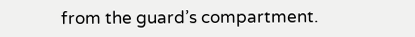from the guard’s compartment.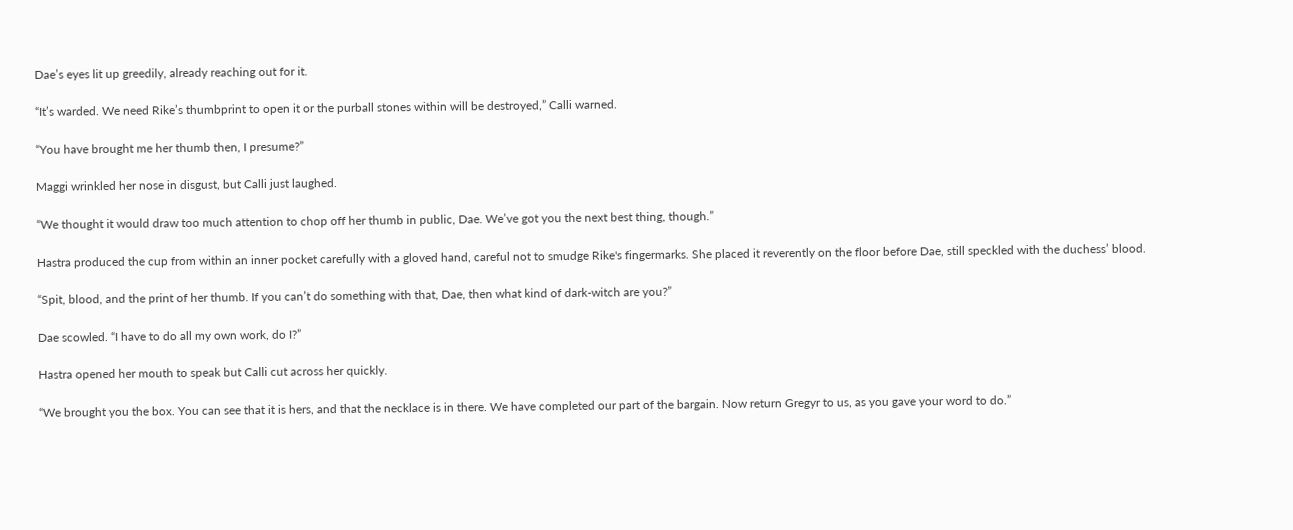Dae’s eyes lit up greedily, already reaching out for it.

“It’s warded. We need Rike’s thumbprint to open it or the purball stones within will be destroyed,” Calli warned.

“You have brought me her thumb then, I presume?”

Maggi wrinkled her nose in disgust, but Calli just laughed.

“We thought it would draw too much attention to chop off her thumb in public, Dae. We’ve got you the next best thing, though.”

Hastra produced the cup from within an inner pocket carefully with a gloved hand, careful not to smudge Rike's fingermarks. She placed it reverently on the floor before Dae, still speckled with the duchess’ blood.

“Spit, blood, and the print of her thumb. If you can’t do something with that, Dae, then what kind of dark-witch are you?”

Dae scowled. “I have to do all my own work, do I?”

Hastra opened her mouth to speak but Calli cut across her quickly.

“We brought you the box. You can see that it is hers, and that the necklace is in there. We have completed our part of the bargain. Now return Gregyr to us, as you gave your word to do.”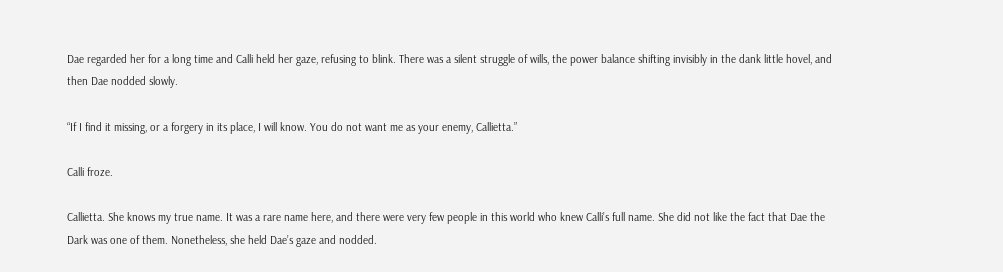Dae regarded her for a long time and Calli held her gaze, refusing to blink. There was a silent struggle of wills, the power balance shifting invisibly in the dank little hovel, and then Dae nodded slowly.

“If I find it missing, or a forgery in its place, I will know. You do not want me as your enemy, Callietta.”

Calli froze.

Callietta. She knows my true name. It was a rare name here, and there were very few people in this world who knew Calli’s full name. She did not like the fact that Dae the Dark was one of them. Nonetheless, she held Dae’s gaze and nodded.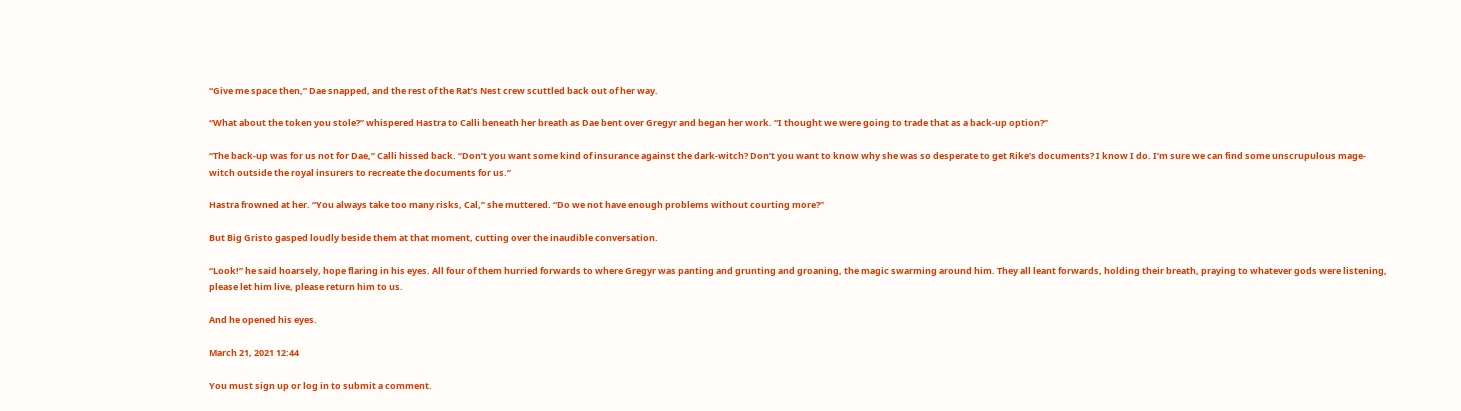“Give me space then,” Dae snapped, and the rest of the Rat’s Nest crew scuttled back out of her way.

“What about the token you stole?” whispered Hastra to Calli beneath her breath as Dae bent over Gregyr and began her work. “I thought we were going to trade that as a back-up option?”

“The back-up was for us not for Dae,” Calli hissed back. “Don’t you want some kind of insurance against the dark-witch? Don’t you want to know why she was so desperate to get Rike’s documents? I know I do. I’m sure we can find some unscrupulous mage-witch outside the royal insurers to recreate the documents for us.”

Hastra frowned at her. “You always take too many risks, Cal,” she muttered. “Do we not have enough problems without courting more?”

But Big Gristo gasped loudly beside them at that moment, cutting over the inaudible conversation.

“Look!” he said hoarsely, hope flaring in his eyes. All four of them hurried forwards to where Gregyr was panting and grunting and groaning, the magic swarming around him. They all leant forwards, holding their breath, praying to whatever gods were listening, please let him live, please return him to us.

And he opened his eyes.

March 21, 2021 12:44

You must sign up or log in to submit a comment.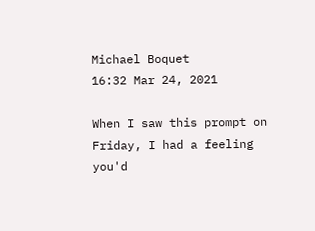Michael Boquet
16:32 Mar 24, 2021

When I saw this prompt on Friday, I had a feeling you'd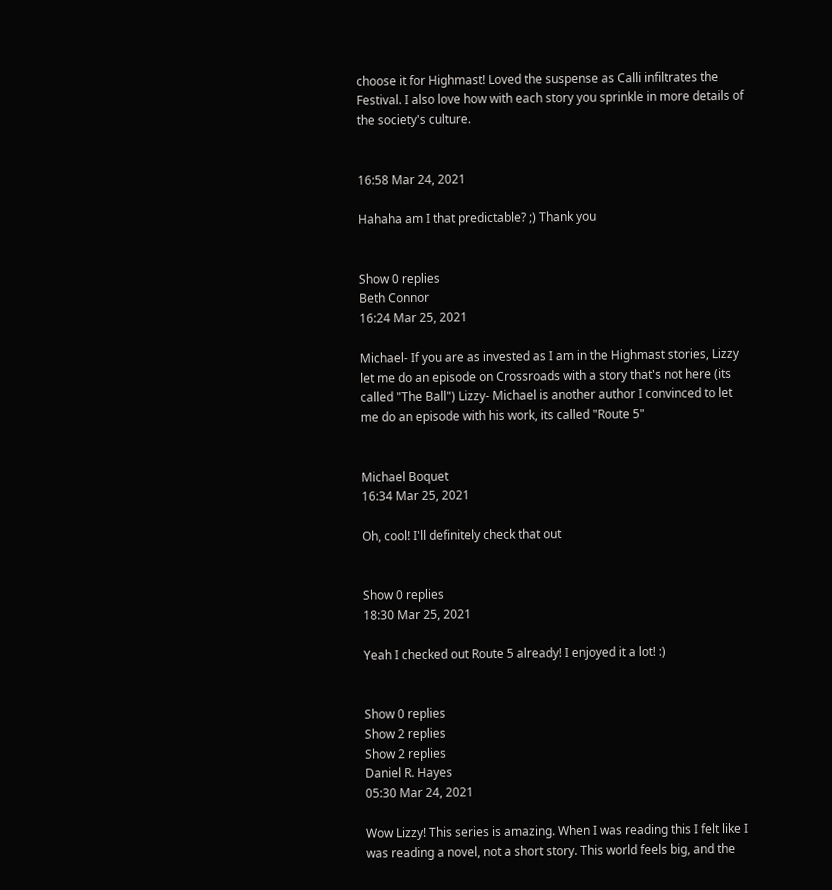choose it for Highmast! Loved the suspense as Calli infiltrates the Festival. I also love how with each story you sprinkle in more details of the society's culture.


16:58 Mar 24, 2021

Hahaha am I that predictable? ;) Thank you


Show 0 replies
Beth Connor
16:24 Mar 25, 2021

Michael- If you are as invested as I am in the Highmast stories, Lizzy let me do an episode on Crossroads with a story that's not here (its called "The Ball") Lizzy- Michael is another author I convinced to let me do an episode with his work, its called "Route 5"


Michael Boquet
16:34 Mar 25, 2021

Oh, cool! I'll definitely check that out


Show 0 replies
18:30 Mar 25, 2021

Yeah I checked out Route 5 already! I enjoyed it a lot! :)


Show 0 replies
Show 2 replies
Show 2 replies
Daniel R. Hayes
05:30 Mar 24, 2021

Wow Lizzy! This series is amazing. When I was reading this I felt like I was reading a novel, not a short story. This world feels big, and the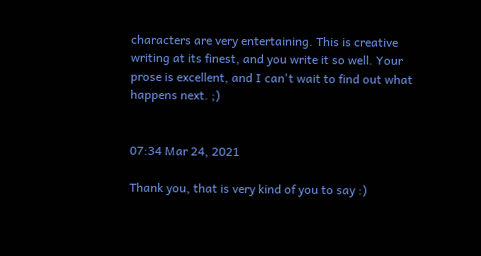characters are very entertaining. This is creative writing at its finest, and you write it so well. Your prose is excellent, and I can't wait to find out what happens next. ;)


07:34 Mar 24, 2021

Thank you, that is very kind of you to say :)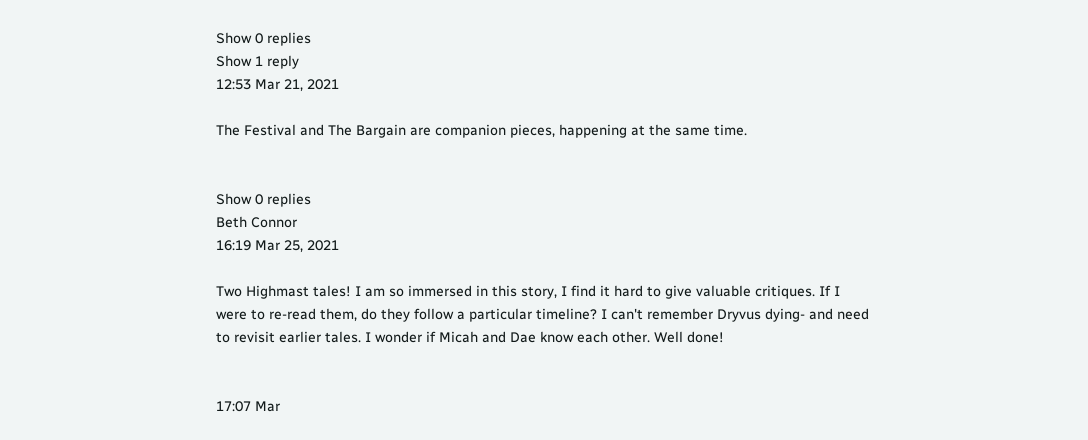Show 0 replies
Show 1 reply
12:53 Mar 21, 2021

The Festival and The Bargain are companion pieces, happening at the same time.


Show 0 replies
Beth Connor
16:19 Mar 25, 2021

Two Highmast tales! I am so immersed in this story, I find it hard to give valuable critiques. If I were to re-read them, do they follow a particular timeline? I can't remember Dryvus dying- and need to revisit earlier tales. I wonder if Micah and Dae know each other. Well done!


17:07 Mar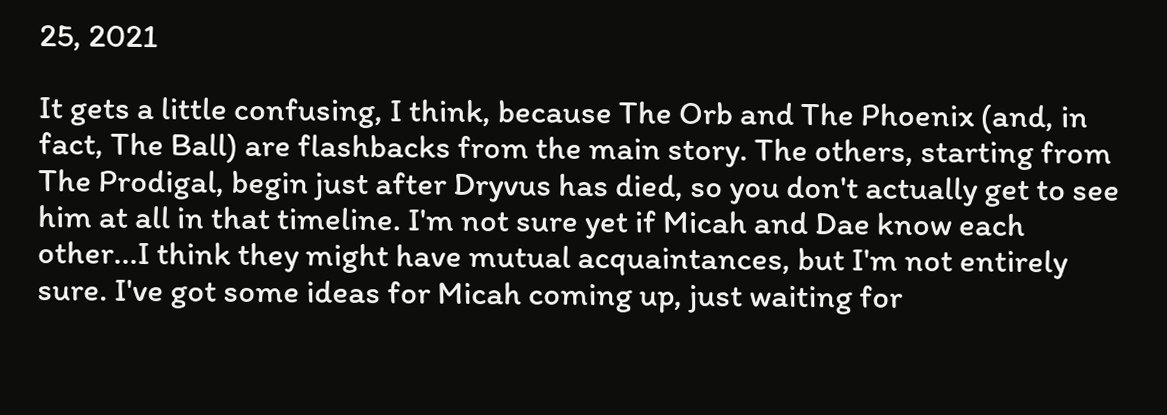25, 2021

It gets a little confusing, I think, because The Orb and The Phoenix (and, in fact, The Ball) are flashbacks from the main story. The others, starting from The Prodigal, begin just after Dryvus has died, so you don't actually get to see him at all in that timeline. I'm not sure yet if Micah and Dae know each other...I think they might have mutual acquaintances, but I'm not entirely sure. I've got some ideas for Micah coming up, just waiting for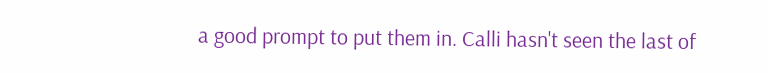a good prompt to put them in. Calli hasn't seen the last of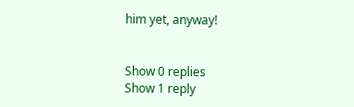him yet, anyway!


Show 0 replies
Show 1 reply